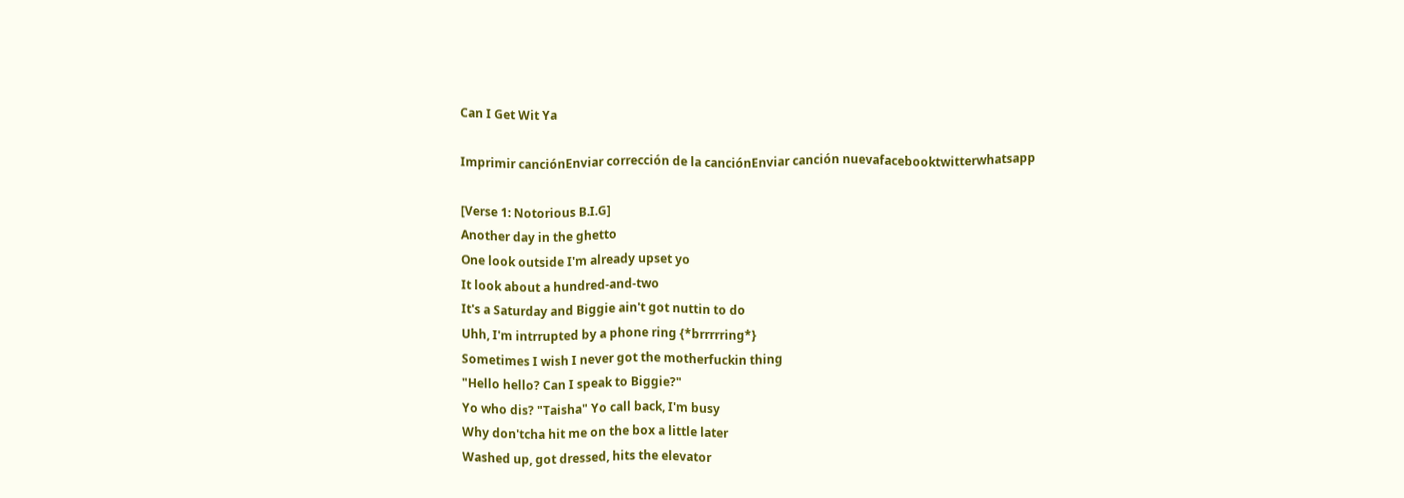Can I Get Wit Ya

Imprimir canciónEnviar corrección de la canciónEnviar canción nuevafacebooktwitterwhatsapp

[Verse 1: Notorious B.I.G]
Another day in the ghetto
One look outside I'm already upset yo
It look about a hundred-and-two
It's a Saturday and Biggie ain't got nuttin to do
Uhh, I'm intrrupted by a phone ring {*brrrrring*}
Sometimes I wish I never got the motherfuckin thing
"Hello hello? Can I speak to Biggie?"
Yo who dis? "Taisha" Yo call back, I'm busy
Why don'tcha hit me on the box a little later
Washed up, got dressed, hits the elevator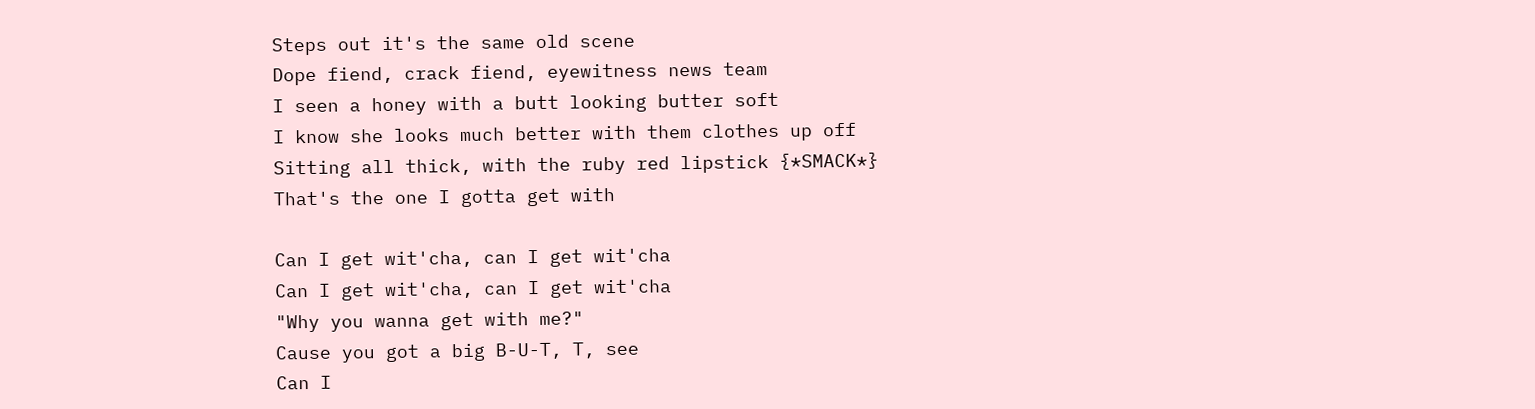Steps out it's the same old scene
Dope fiend, crack fiend, eyewitness news team
I seen a honey with a butt looking butter soft
I know she looks much better with them clothes up off
Sitting all thick, with the ruby red lipstick {*SMACK*}
That's the one I gotta get with

Can I get wit'cha, can I get wit'cha
Can I get wit'cha, can I get wit'cha
"Why you wanna get with me?"
Cause you got a big B-U-T, T, see
Can I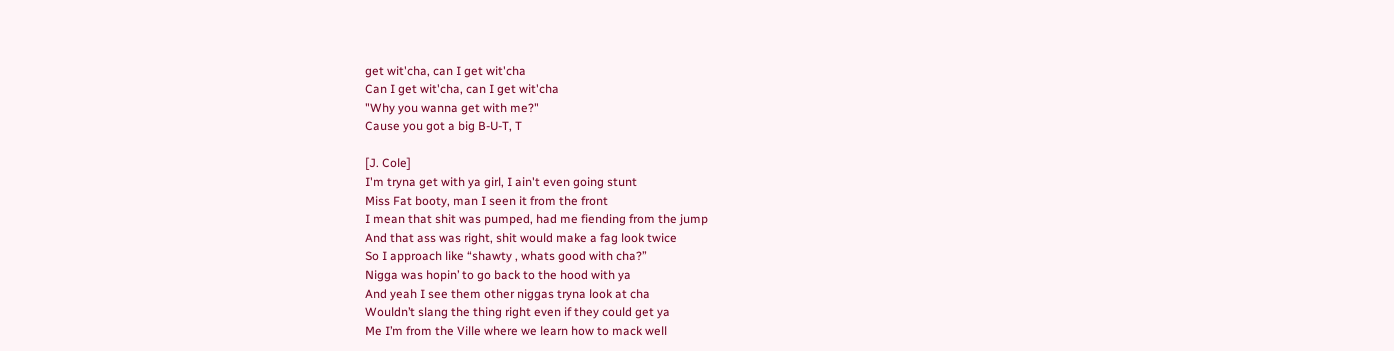get wit'cha, can I get wit'cha
Can I get wit'cha, can I get wit'cha
"Why you wanna get with me?"
Cause you got a big B-U-T, T

[J. Cole]
I'm tryna get with ya girl, I ain't even going stunt
Miss Fat booty, man I seen it from the front
I mean that shit was pumped, had me fiending from the jump
And that ass was right, shit would make a fag look twice
So I approach like “shawty , whats good with cha?”
Nigga was hopin’ to go back to the hood with ya
And yeah I see them other niggas tryna look at cha
Wouldn’t slang the thing right even if they could get ya
Me I’m from the Ville where we learn how to mack well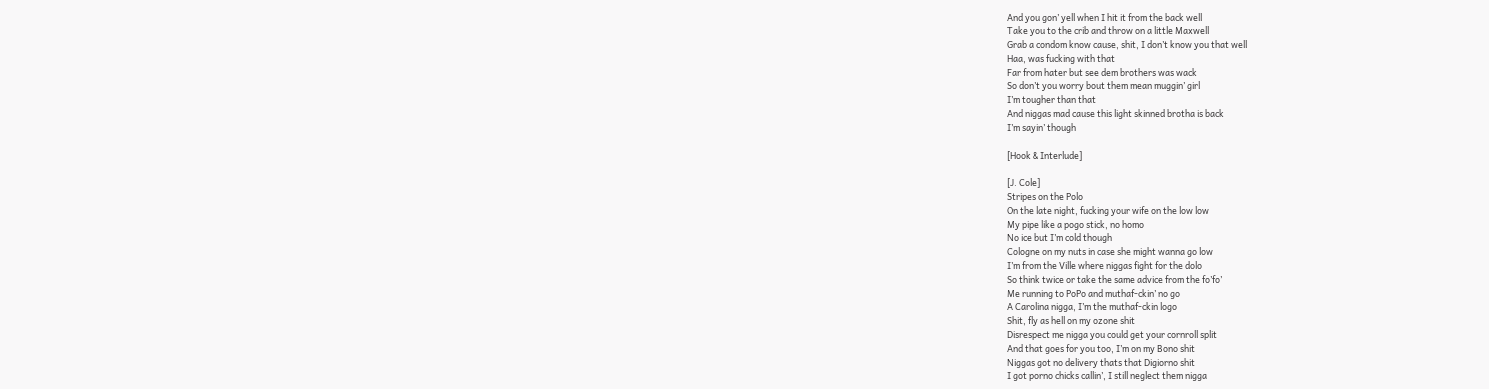And you gon’ yell when I hit it from the back well
Take you to the crib and throw on a little Maxwell
Grab a condom know cause, shit, I don’t know you that well
Haa, was fucking with that
Far from hater but see dem brothers was wack
So don’t you worry bout them mean muggin’ girl
I’m tougher than that
And niggas mad cause this light skinned brotha is back
I’m sayin’ though

[Hook & Interlude]

[J. Cole]
Stripes on the Polo
On the late night, fucking your wife on the low low
My pipe like a pogo stick, no homo
No ice but I’m cold though
Cologne on my nuts in case she might wanna go low
I’m from the Ville where niggas fight for the dolo
So think twice or take the same advice from the fo’fo’
Me running to PoPo and muthaf-ckin’ no go
A Carolina nigga, I’m the muthaf-ckin logo
Shit, fly as hell on my ozone shit
Disrespect me nigga you could get your cornroll split
And that goes for you too, I’m on my Bono shit
Niggas got no delivery thats that Digiorno shit
I got porno chicks callin’, I still neglect them nigga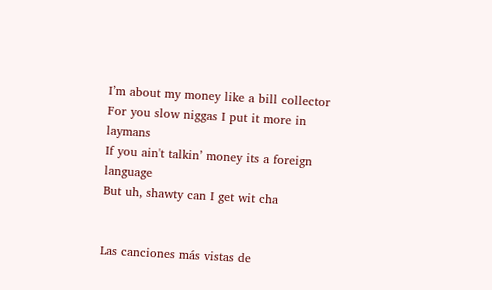I’m about my money like a bill collector
For you slow niggas I put it more in laymans
If you ain't talkin’ money its a foreign language
But uh, shawty can I get wit cha


Las canciones más vistas de